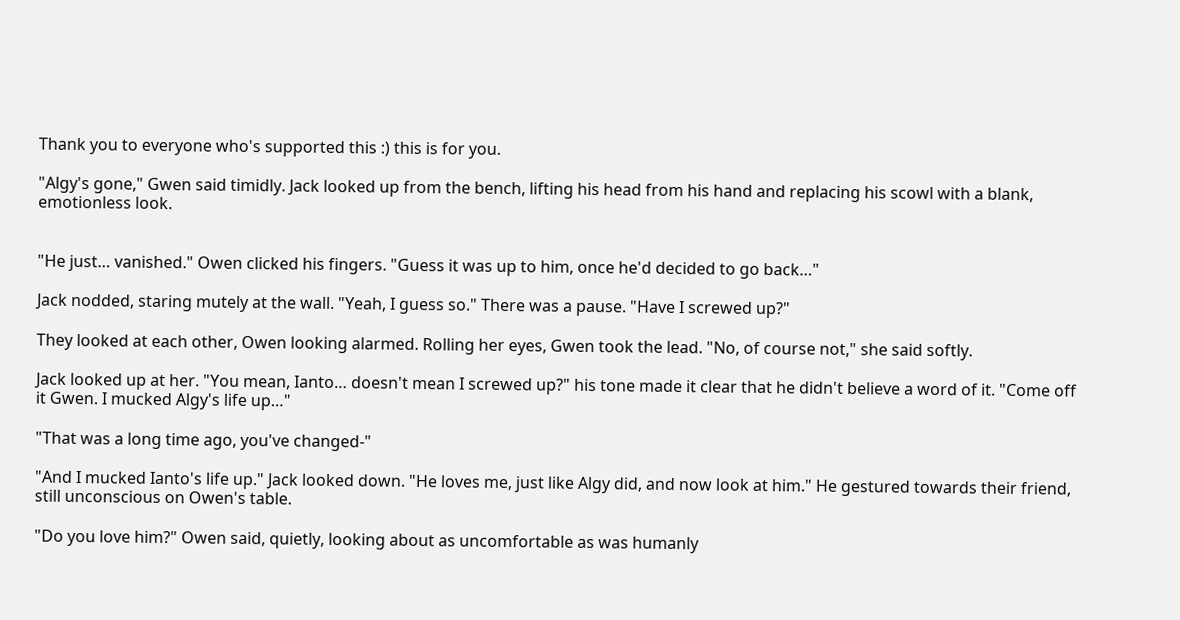Thank you to everyone who's supported this :) this is for you.

"Algy's gone," Gwen said timidly. Jack looked up from the bench, lifting his head from his hand and replacing his scowl with a blank, emotionless look.


"He just… vanished." Owen clicked his fingers. "Guess it was up to him, once he'd decided to go back…"

Jack nodded, staring mutely at the wall. "Yeah, I guess so." There was a pause. "Have I screwed up?"

They looked at each other, Owen looking alarmed. Rolling her eyes, Gwen took the lead. "No, of course not," she said softly.

Jack looked up at her. "You mean, Ianto… doesn't mean I screwed up?" his tone made it clear that he didn't believe a word of it. "Come off it Gwen. I mucked Algy's life up…"

"That was a long time ago, you've changed-"

"And I mucked Ianto's life up." Jack looked down. "He loves me, just like Algy did, and now look at him." He gestured towards their friend, still unconscious on Owen's table.

"Do you love him?" Owen said, quietly, looking about as uncomfortable as was humanly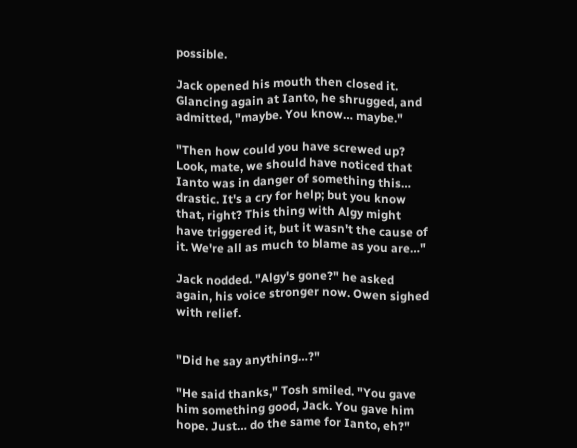possible.

Jack opened his mouth then closed it. Glancing again at Ianto, he shrugged, and admitted, "maybe. You know… maybe."

"Then how could you have screwed up? Look, mate, we should have noticed that Ianto was in danger of something this… drastic. It's a cry for help; but you know that, right? This thing with Algy might have triggered it, but it wasn't the cause of it. We're all as much to blame as you are…"

Jack nodded. "Algy's gone?" he asked again, his voice stronger now. Owen sighed with relief.


"Did he say anything…?"

"He said thanks," Tosh smiled. "You gave him something good, Jack. You gave him hope. Just… do the same for Ianto, eh?"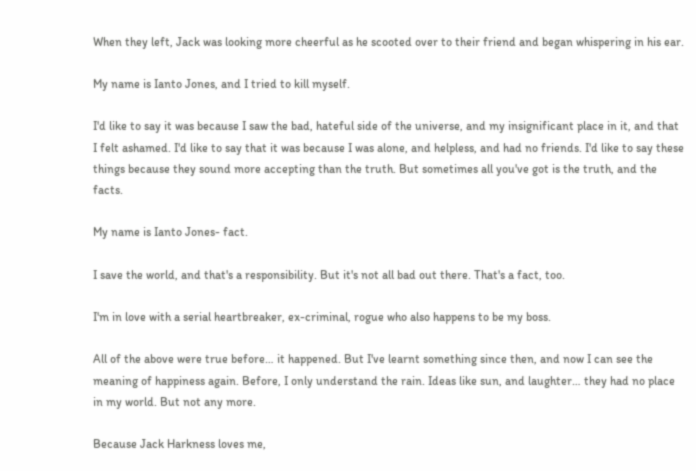When they left, Jack was looking more cheerful as he scooted over to their friend and began whispering in his ear.

My name is Ianto Jones, and I tried to kill myself.

I'd like to say it was because I saw the bad, hateful side of the universe, and my insignificant place in it, and that I felt ashamed. I'd like to say that it was because I was alone, and helpless, and had no friends. I'd like to say these things because they sound more accepting than the truth. But sometimes all you've got is the truth, and the facts.

My name is Ianto Jones- fact.

I save the world, and that's a responsibility. But it's not all bad out there. That's a fact, too.

I'm in love with a serial heartbreaker, ex-criminal, rogue who also happens to be my boss.

All of the above were true before… it happened. But I've learnt something since then, and now I can see the meaning of happiness again. Before, I only understand the rain. Ideas like sun, and laughter… they had no place in my world. But not any more.

Because Jack Harkness loves me,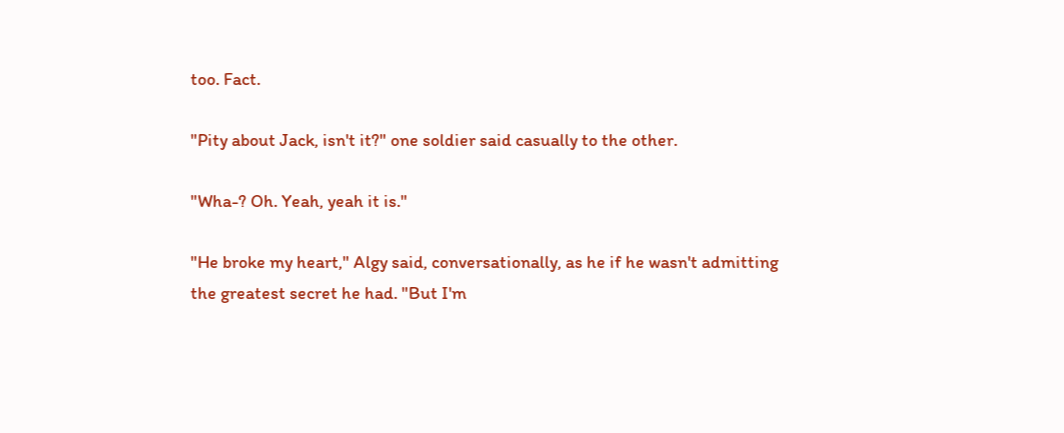too. Fact.

"Pity about Jack, isn't it?" one soldier said casually to the other.

"Wha-? Oh. Yeah, yeah it is."

"He broke my heart," Algy said, conversationally, as he if he wasn't admitting the greatest secret he had. "But I'm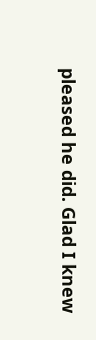pleased he did. Glad I knew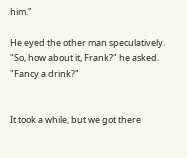him."

He eyed the other man speculatively. "So, how about it, Frank?" he asked. "Fancy a drink?"


It took a while, but we got there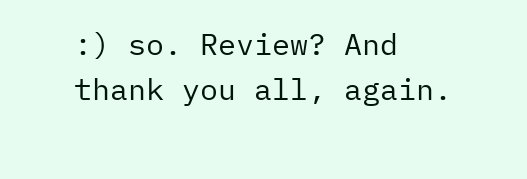:) so. Review? And thank you all, again.